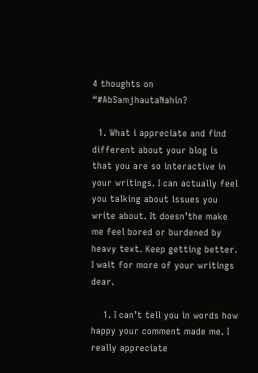4 thoughts on “#AbSamjhautaNahin?

  1. What i appreciate and find different about your blog is that you are so interactive in your writings. I can actually feel you talking about issues you write about. It doesn’the make me feel bored or burdened by heavy text. Keep getting better. I wait for more of your writings dear.

    1. I can’t tell you in words how happy your comment made me. I really appreciate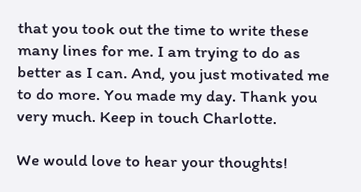that you took out the time to write these many lines for me. I am trying to do as better as I can. And, you just motivated me to do more. You made my day. Thank you very much. Keep in touch Charlotte.

We would love to hear your thoughts!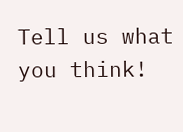Tell us what you think!